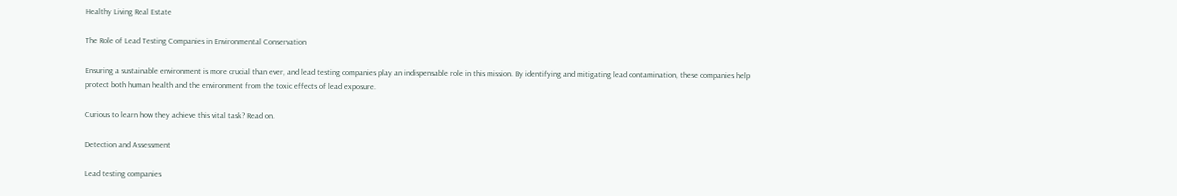Healthy Living Real Estate

The Role of Lead Testing Companies in Environmental Conservation

Ensuring a sustainable environment is more crucial than ever, and lead testing companies play an indispensable role in this mission. By identifying and mitigating lead contamination, these companies help protect both human health and the environment from the toxic effects of lead exposure.

Curious to learn how they achieve this vital task? Read on.

Detection and Assessment

Lead testing companies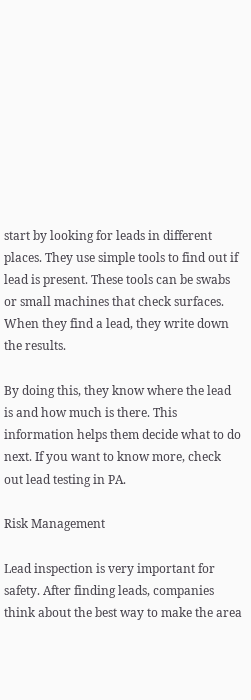start by looking for leads in different places. They use simple tools to find out if lead is present. These tools can be swabs or small machines that check surfaces. When they find a lead, they write down the results.

By doing this, they know where the lead is and how much is there. This information helps them decide what to do next. If you want to know more, check out lead testing in PA.

Risk Management

Lead inspection is very important for safety. After finding leads, companies think about the best way to make the area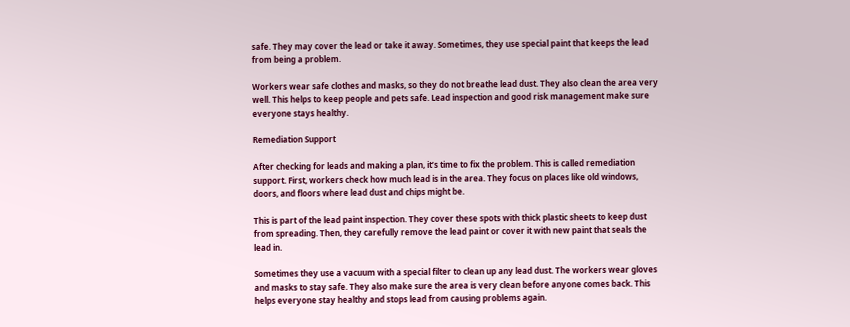safe. They may cover the lead or take it away. Sometimes, they use special paint that keeps the lead from being a problem.

Workers wear safe clothes and masks, so they do not breathe lead dust. They also clean the area very well. This helps to keep people and pets safe. Lead inspection and good risk management make sure everyone stays healthy.

Remediation Support

After checking for leads and making a plan, it’s time to fix the problem. This is called remediation support. First, workers check how much lead is in the area. They focus on places like old windows, doors, and floors where lead dust and chips might be.

This is part of the lead paint inspection. They cover these spots with thick plastic sheets to keep dust from spreading. Then, they carefully remove the lead paint or cover it with new paint that seals the lead in.

Sometimes they use a vacuum with a special filter to clean up any lead dust. The workers wear gloves and masks to stay safe. They also make sure the area is very clean before anyone comes back. This helps everyone stay healthy and stops lead from causing problems again.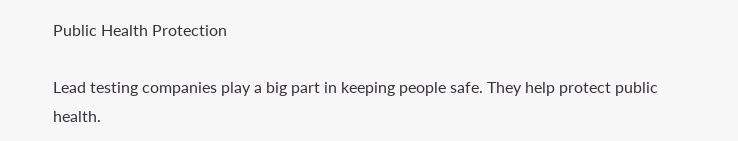Public Health Protection

Lead testing companies play a big part in keeping people safe. They help protect public health.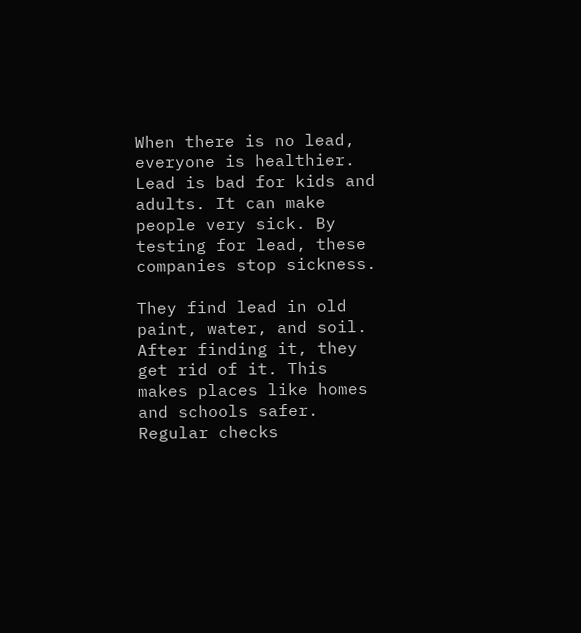When there is no lead, everyone is healthier. Lead is bad for kids and adults. It can make people very sick. By testing for lead, these companies stop sickness.

They find lead in old paint, water, and soil. After finding it, they get rid of it. This makes places like homes and schools safer. Regular checks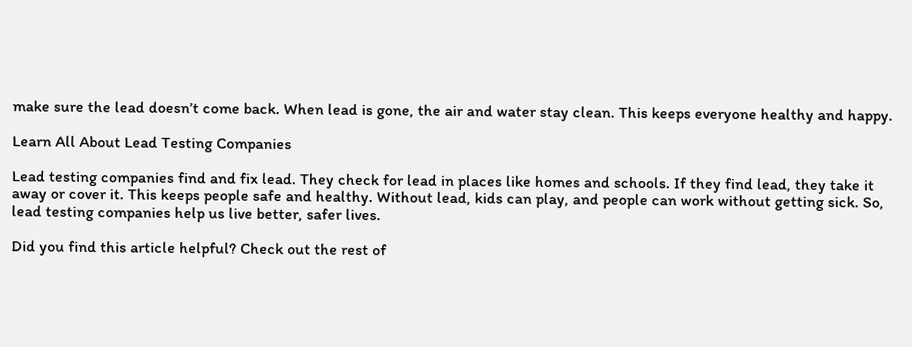make sure the lead doesn’t come back. When lead is gone, the air and water stay clean. This keeps everyone healthy and happy.

Learn All About Lead Testing Companies

Lead testing companies find and fix lead. They check for lead in places like homes and schools. If they find lead, they take it away or cover it. This keeps people safe and healthy. Without lead, kids can play, and people can work without getting sick. So, lead testing companies help us live better, safer lives.

Did you find this article helpful? Check out the rest of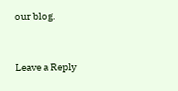our blog.


Leave a Reply